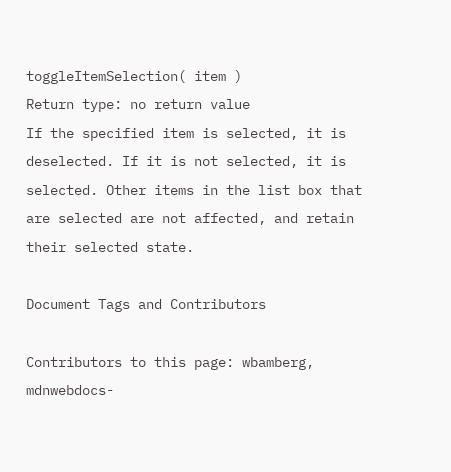toggleItemSelection( item )
Return type: no return value
If the specified item is selected, it is deselected. If it is not selected, it is selected. Other items in the list box that are selected are not affected, and retain their selected state.

Document Tags and Contributors

Contributors to this page: wbamberg, mdnwebdocs-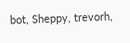bot, Sheppy, trevorh,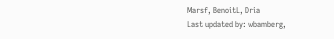Marsf, BenoitL, Dria
Last updated by: wbamberg,